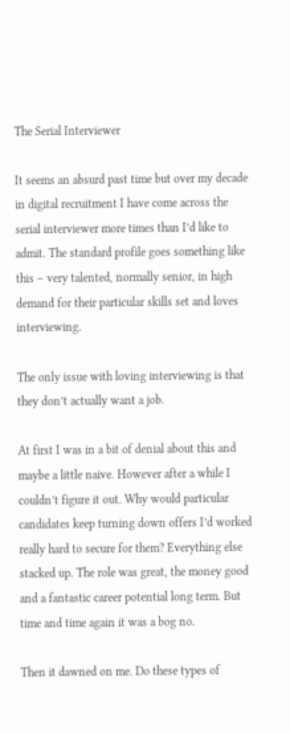The Serial Interviewer

It seems an absurd past time but over my decade in digital recruitment I have come across the serial interviewer more times than I’d like to admit. The standard profile goes something like this – very talented, normally senior, in high demand for their particular skills set and loves interviewing.

The only issue with loving interviewing is that they don’t actually want a job.

At first I was in a bit of denial about this and maybe a little naive. However after a while I couldn’t figure it out. Why would particular candidates keep turning down offers I’d worked really hard to secure for them? Everything else stacked up. The role was great, the money good and a fantastic career potential long term. But time and time again it was a bog no.

Then it dawned on me. Do these types of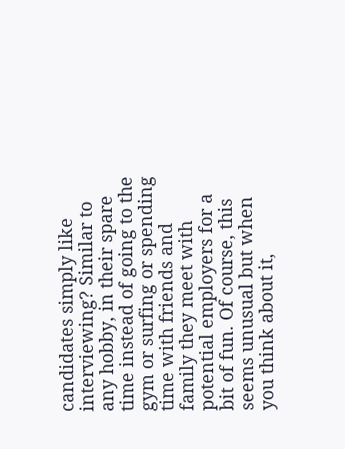candidates simply like interviewing? Similar to any hobby, in their spare time instead of going to the gym or surfing or spending time with friends and family they meet with potential employers for a bit of fun. Of course, this seems unusual but when you think about it,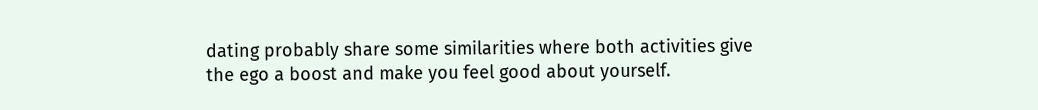dating probably share some similarities where both activities give the ego a boost and make you feel good about yourself.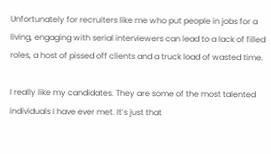Unfortunately for recruiters like me who put people in jobs for a living, engaging with serial interviewers can lead to a lack of filled roles, a host of pissed off clients and a truck load of wasted time.

I really like my candidates. They are some of the most talented individuals I have ever met. It’s just that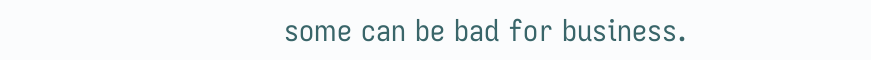some can be bad for business.